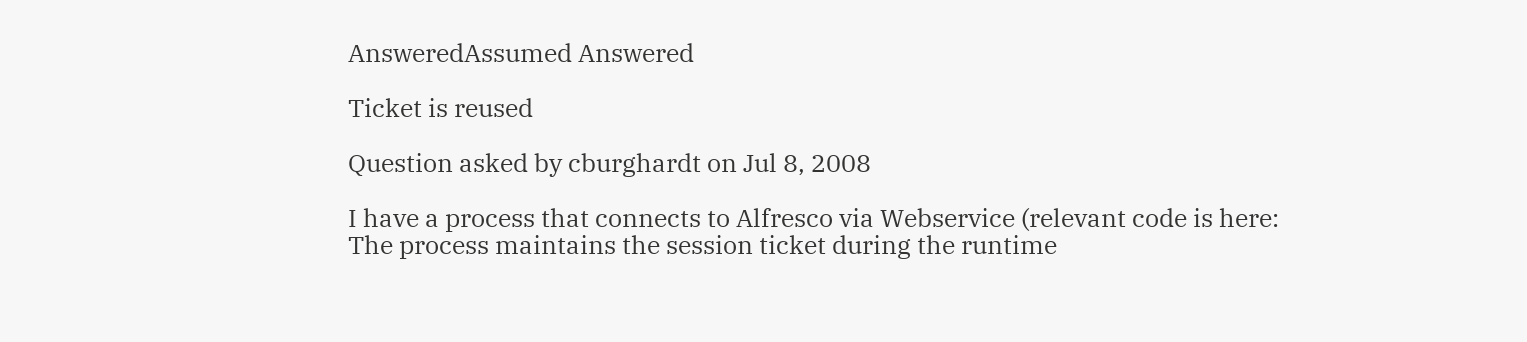AnsweredAssumed Answered

Ticket is reused

Question asked by cburghardt on Jul 8, 2008

I have a process that connects to Alfresco via Webservice (relevant code is here:
The process maintains the session ticket during the runtime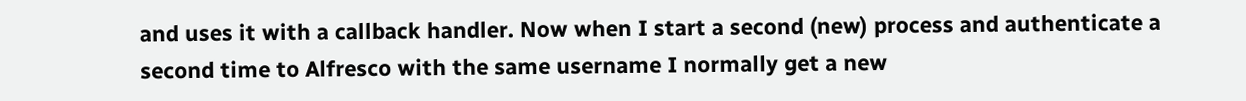and uses it with a callback handler. Now when I start a second (new) process and authenticate a second time to Alfresco with the same username I normally get a new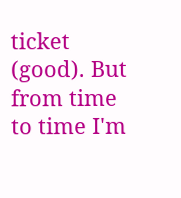ticket (good). But from time to time I'm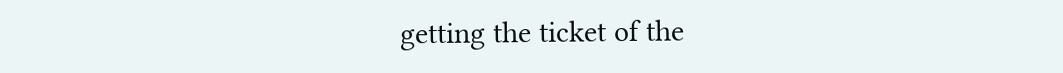getting the ticket of the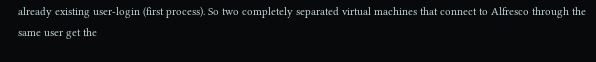already existing user-login (first process). So two completely separated virtual machines that connect to Alfresco through the same user get the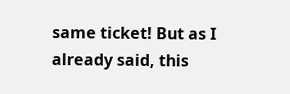same ticket! But as I already said, this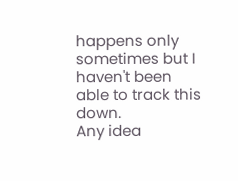happens only sometimes but I haven't been able to track this down.
Any idea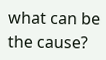what can be the cause?